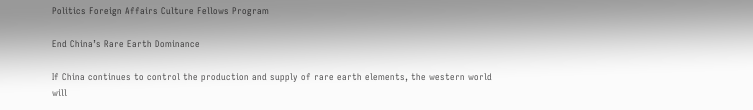Politics Foreign Affairs Culture Fellows Program

End China’s Rare Earth Dominance

If China continues to control the production and supply of rare earth elements, the western world will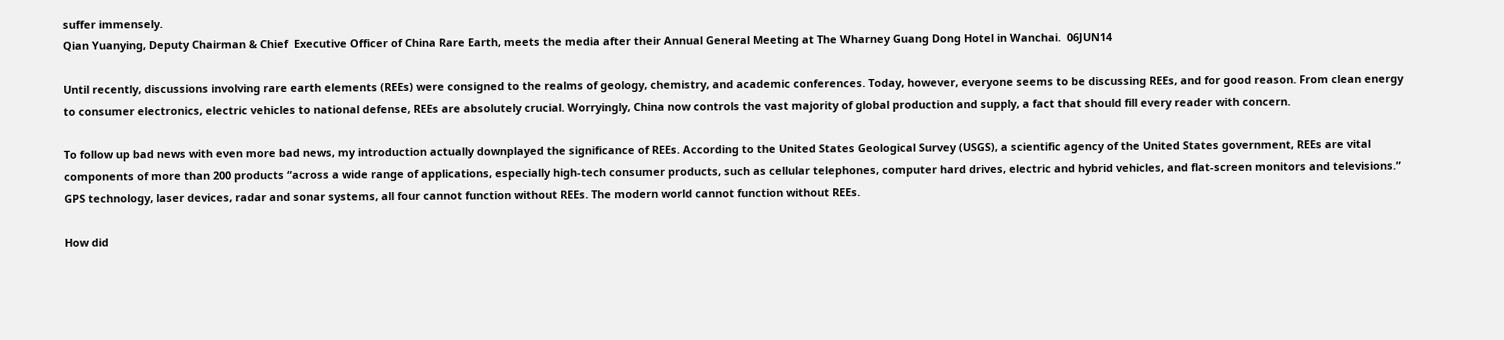suffer immensely.
Qian Yuanying, Deputy Chairman & Chief  Executive Officer of China Rare Earth, meets the media after their Annual General Meeting at The Wharney Guang Dong Hotel in Wanchai.  06JUN14

Until recently, discussions involving rare earth elements (REEs) were consigned to the realms of geology, chemistry, and academic conferences. Today, however, everyone seems to be discussing REEs, and for good reason. From clean energy to consumer electronics, electric vehicles to national defense, REEs are absolutely crucial. Worryingly, China now controls the vast majority of global production and supply, a fact that should fill every reader with concern.

To follow up bad news with even more bad news, my introduction actually downplayed the significance of REEs. According to the United States Geological Survey (USGS), a scientific agency of the United States government, REEs are vital components of more than 200 products “across a wide range of applications, especially high-tech consumer products, such as cellular telephones, computer hard drives, electric and hybrid vehicles, and flat-screen monitors and televisions.” GPS technology, laser devices, radar and sonar systems, all four cannot function without REEs. The modern world cannot function without REEs.

How did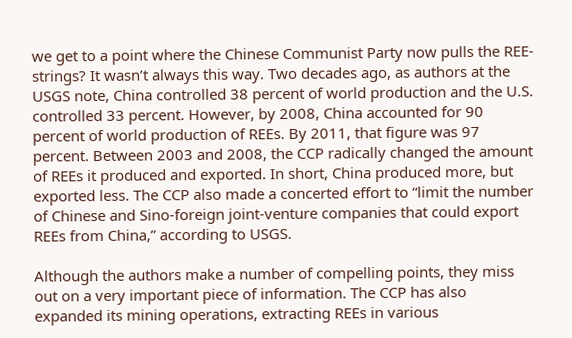we get to a point where the Chinese Communist Party now pulls the REE-strings? It wasn’t always this way. Two decades ago, as authors at the USGS note, China controlled 38 percent of world production and the U.S. controlled 33 percent. However, by 2008, China accounted for 90 percent of world production of REEs. By 2011, that figure was 97 percent. Between 2003 and 2008, the CCP radically changed the amount of REEs it produced and exported. In short, China produced more, but exported less. The CCP also made a concerted effort to “limit the number of Chinese and Sino-foreign joint-venture companies that could export REEs from China,” according to USGS.

Although the authors make a number of compelling points, they miss out on a very important piece of information. The CCP has also expanded its mining operations, extracting REEs in various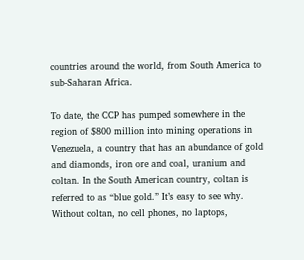countries around the world, from South America to sub-Saharan Africa.

To date, the CCP has pumped somewhere in the region of $800 million into mining operations in Venezuela, a country that has an abundance of gold and diamonds, iron ore and coal, uranium and coltan. In the South American country, coltan is referred to as “blue gold.” It’s easy to see why. Without coltan, no cell phones, no laptops,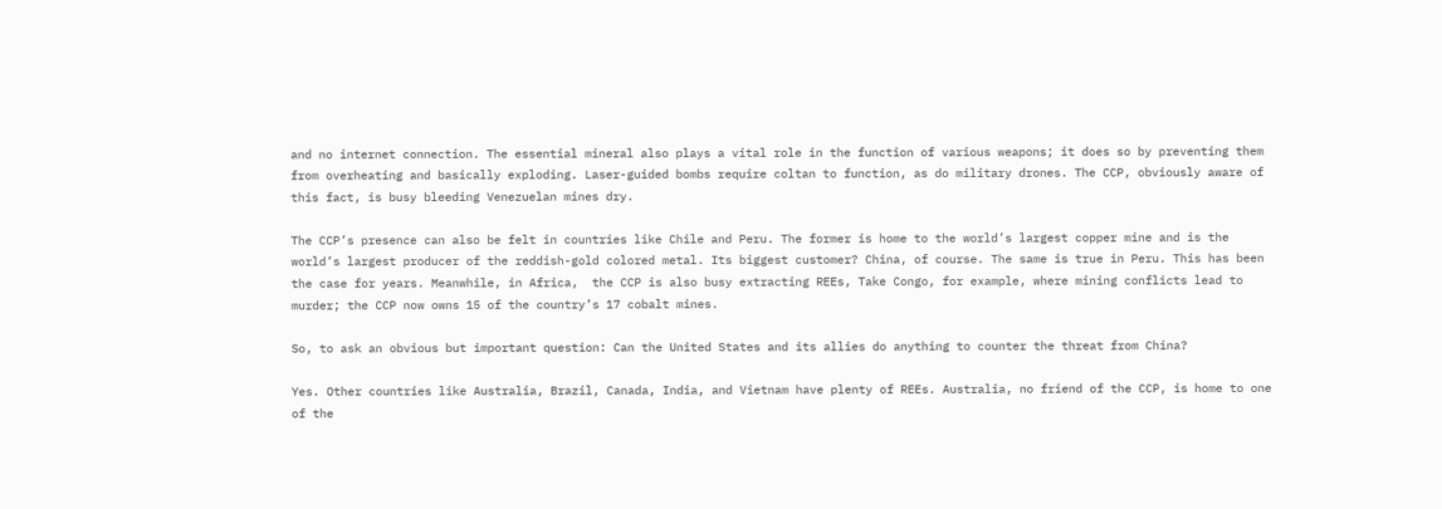and no internet connection. The essential mineral also plays a vital role in the function of various weapons; it does so by preventing them from overheating and basically exploding. Laser-guided bombs require coltan to function, as do military drones. The CCP, obviously aware of this fact, is busy bleeding Venezuelan mines dry.

The CCP’s presence can also be felt in countries like Chile and Peru. The former is home to the world’s largest copper mine and is the world’s largest producer of the reddish-gold colored metal. Its biggest customer? China, of course. The same is true in Peru. This has been the case for years. Meanwhile, in Africa,  the CCP is also busy extracting REEs, Take Congo, for example, where mining conflicts lead to murder; the CCP now owns 15 of the country’s 17 cobalt mines.

So, to ask an obvious but important question: Can the United States and its allies do anything to counter the threat from China?

Yes. Other countries like Australia, Brazil, Canada, India, and Vietnam have plenty of REEs. Australia, no friend of the CCP, is home to one of the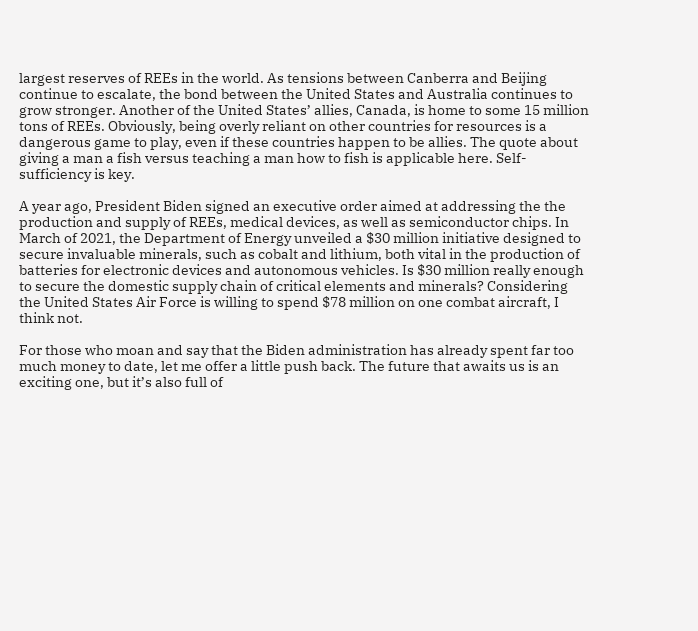largest reserves of REEs in the world. As tensions between Canberra and Beijing continue to escalate, the bond between the United States and Australia continues to grow stronger. Another of the United States’ allies, Canada, is home to some 15 million tons of REEs. Obviously, being overly reliant on other countries for resources is a dangerous game to play, even if these countries happen to be allies. The quote about giving a man a fish versus teaching a man how to fish is applicable here. Self-sufficiency is key.

A year ago, President Biden signed an executive order aimed at addressing the the production and supply of REEs, medical devices, as well as semiconductor chips. In March of 2021, the Department of Energy unveiled a $30 million initiative designed to secure invaluable minerals, such as cobalt and lithium, both vital in the production of batteries for electronic devices and autonomous vehicles. Is $30 million really enough to secure the domestic supply chain of critical elements and minerals? Considering the United States Air Force is willing to spend $78 million on one combat aircraft, I think not.

For those who moan and say that the Biden administration has already spent far too much money to date, let me offer a little push back. The future that awaits us is an exciting one, but it’s also full of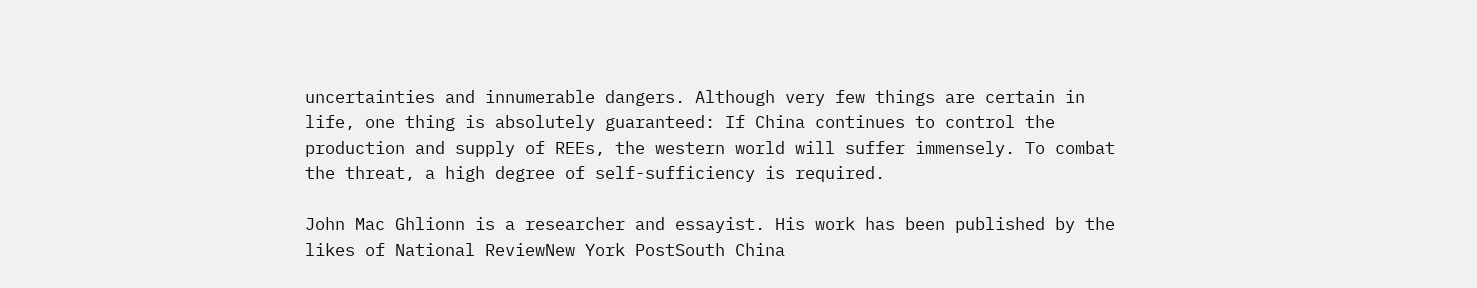uncertainties and innumerable dangers. Although very few things are certain in life, one thing is absolutely guaranteed: If China continues to control the production and supply of REEs, the western world will suffer immensely. To combat the threat, a high degree of self-sufficiency is required.

John Mac Ghlionn is a researcher and essayist. His work has been published by the likes of National ReviewNew York PostSouth China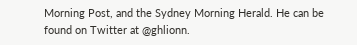Morning Post, and the Sydney Morning Herald. He can be found on Twitter at @ghlionn.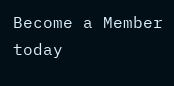Become a Member today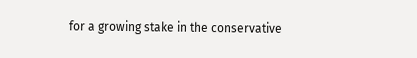for a growing stake in the conservative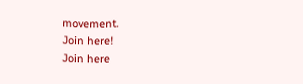movement.
Join here!
Join here